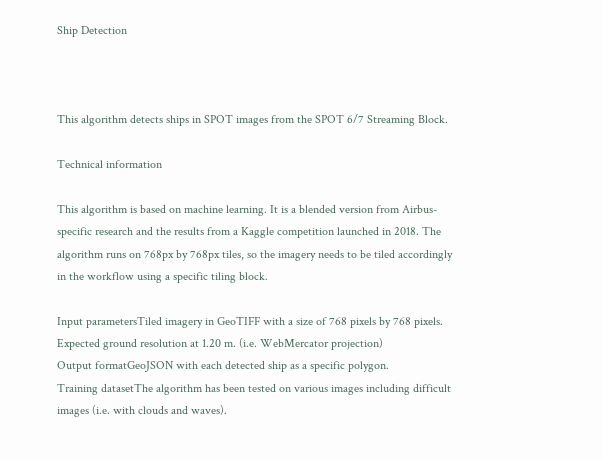Ship Detection



This algorithm detects ships in SPOT images from the SPOT 6/7 Streaming Block.

Technical information

This algorithm is based on machine learning. It is a blended version from Airbus-specific research and the results from a Kaggle competition launched in 2018. The algorithm runs on 768px by 768px tiles, so the imagery needs to be tiled accordingly in the workflow using a specific tiling block.

Input parametersTiled imagery in GeoTIFF with a size of 768 pixels by 768 pixels. Expected ground resolution at 1.20 m. (i.e. WebMercator projection)
Output formatGeoJSON with each detected ship as a specific polygon.
Training datasetThe algorithm has been tested on various images including difficult images (i.e. with clouds and waves).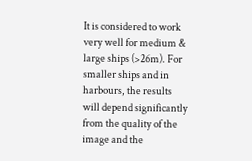It is considered to work very well for medium & large ships (>26m). For smaller ships and in harbours, the results will depend significantly from the quality of the image and the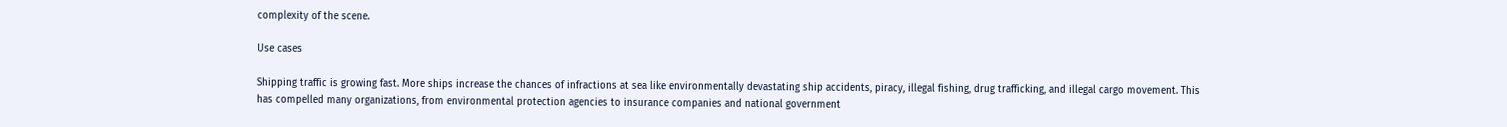complexity of the scene.

Use cases

Shipping traffic is growing fast. More ships increase the chances of infractions at sea like environmentally devastating ship accidents, piracy, illegal fishing, drug trafficking, and illegal cargo movement. This has compelled many organizations, from environmental protection agencies to insurance companies and national government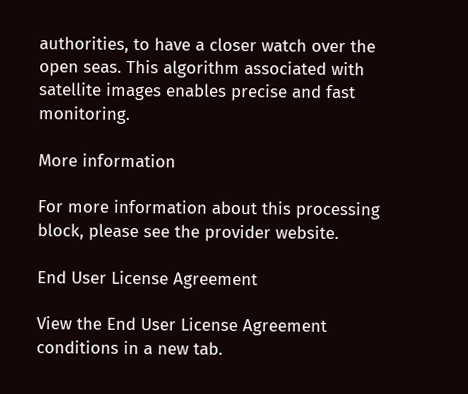authorities, to have a closer watch over the open seas. This algorithm associated with satellite images enables precise and fast monitoring.

More information

For more information about this processing block, please see the provider website.

End User License Agreement

View the End User License Agreement conditions in a new tab.